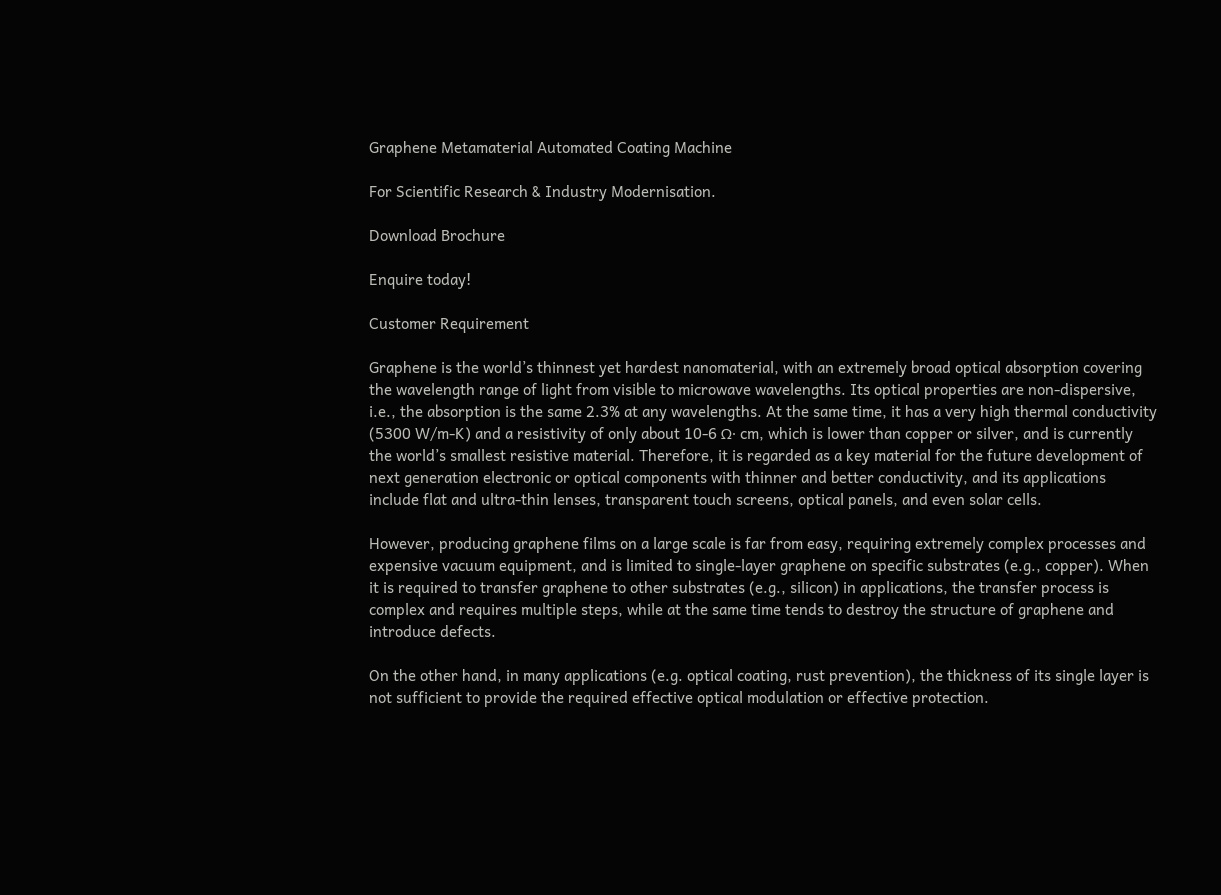Graphene Metamaterial Automated Coating Machine

For Scientific Research & Industry Modernisation.

Download Brochure

Enquire today!

Customer Requirement

Graphene is the world’s thinnest yet hardest nanomaterial, with an extremely broad optical absorption covering the wavelength range of light from visible to microwave wavelengths. Its optical properties are non-dispersive, i.e., the absorption is the same 2.3% at any wavelengths. At the same time, it has a very high thermal conductivity (5300 W/m-K) and a resistivity of only about 10-6 Ω· cm, which is lower than copper or silver, and is currently the world’s smallest resistive material. Therefore, it is regarded as a key material for the future development of next generation electronic or optical components with thinner and better conductivity, and its applications include flat and ultra-thin lenses, transparent touch screens, optical panels, and even solar cells.

However, producing graphene films on a large scale is far from easy, requiring extremely complex processes and expensive vacuum equipment, and is limited to single-layer graphene on specific substrates (e.g., copper). When it is required to transfer graphene to other substrates (e.g., silicon) in applications, the transfer process is complex and requires multiple steps, while at the same time tends to destroy the structure of graphene and introduce defects.

On the other hand, in many applications (e.g. optical coating, rust prevention), the thickness of its single layer is not sufficient to provide the required effective optical modulation or effective protection.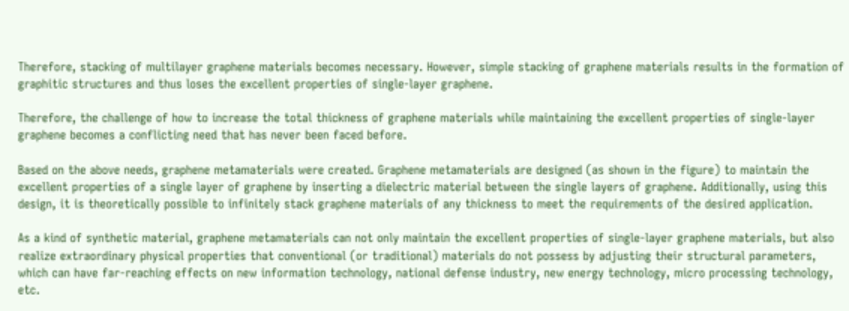Therefore, stacking of multilayer graphene materials becomes necessary. However, simple stacking of graphene materials results in the formation of graphitic structures and thus loses the excellent properties of single-layer graphene.

Therefore, the challenge of how to increase the total thickness of graphene materials while maintaining the excellent properties of single-layer graphene becomes a conflicting need that has never been faced before.

Based on the above needs, graphene metamaterials were created. Graphene metamaterials are designed (as shown in the figure) to maintain the excellent properties of a single layer of graphene by inserting a dielectric material between the single layers of graphene. Additionally, using this design, it is theoretically possible to infinitely stack graphene materials of any thickness to meet the requirements of the desired application.

As a kind of synthetic material, graphene metamaterials can not only maintain the excellent properties of single-layer graphene materials, but also realize extraordinary physical properties that conventional (or traditional) materials do not possess by adjusting their structural parameters, which can have far-reaching effects on new information technology, national defense industry, new energy technology, micro processing technology, etc.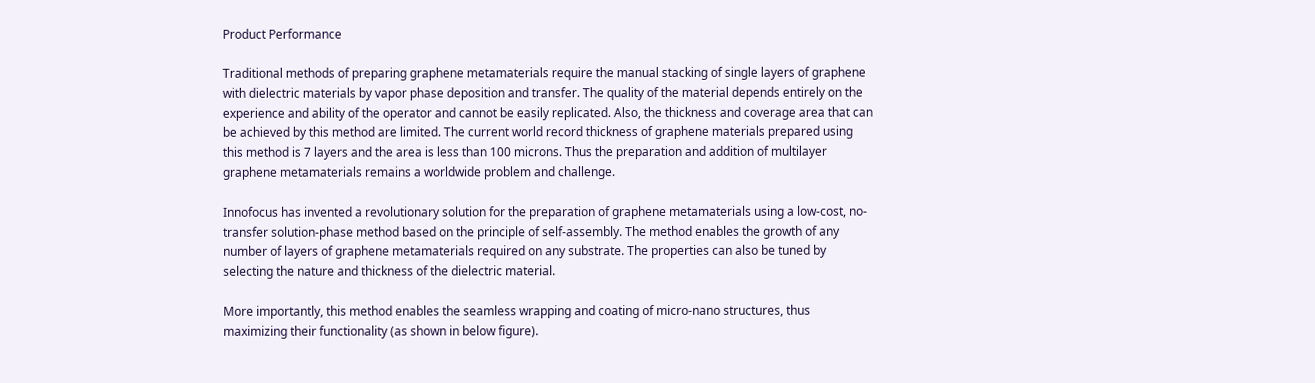Product Performance

Traditional methods of preparing graphene metamaterials require the manual stacking of single layers of graphene with dielectric materials by vapor phase deposition and transfer. The quality of the material depends entirely on the experience and ability of the operator and cannot be easily replicated. Also, the thickness and coverage area that can be achieved by this method are limited. The current world record thickness of graphene materials prepared using this method is 7 layers and the area is less than 100 microns. Thus the preparation and addition of multilayer graphene metamaterials remains a worldwide problem and challenge.

Innofocus has invented a revolutionary solution for the preparation of graphene metamaterials using a low-cost, no-transfer solution-phase method based on the principle of self-assembly. The method enables the growth of any number of layers of graphene metamaterials required on any substrate. The properties can also be tuned by selecting the nature and thickness of the dielectric material.

More importantly, this method enables the seamless wrapping and coating of micro-nano structures, thus maximizing their functionality (as shown in below figure).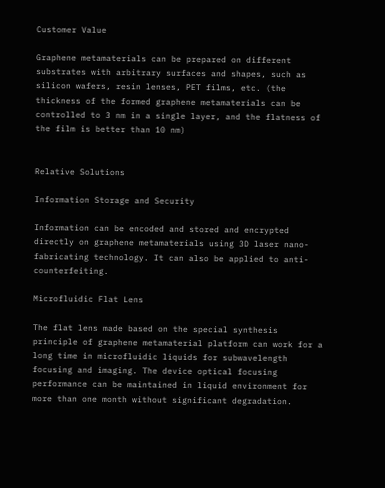Customer Value

Graphene metamaterials can be prepared on different substrates with arbitrary surfaces and shapes, such as silicon wafers, resin lenses, PET films, etc. (the thickness of the formed graphene metamaterials can be controlled to 3 nm in a single layer, and the flatness of the film is better than 10 nm)


Relative Solutions

Information Storage and Security

Information can be encoded and stored and encrypted directly on graphene metamaterials using 3D laser nano-fabricating technology. It can also be applied to anti-counterfeiting.

Microfluidic Flat Lens

The flat lens made based on the special synthesis principle of graphene metamaterial platform can work for a long time in microfluidic liquids for subwavelength focusing and imaging. The device optical focusing performance can be maintained in liquid environment for more than one month without significant degradation.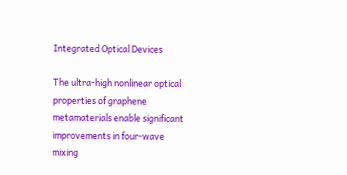Integrated Optical Devices

The ultra-high nonlinear optical properties of graphene metamaterials enable significant improvements in four-wave mixing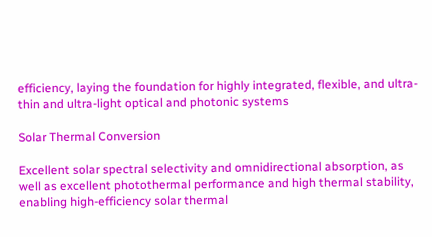efficiency, laying the foundation for highly integrated, flexible, and ultra-thin and ultra-light optical and photonic systems

Solar Thermal Conversion

Excellent solar spectral selectivity and omnidirectional absorption, as well as excellent photothermal performance and high thermal stability, enabling high-efficiency solar thermal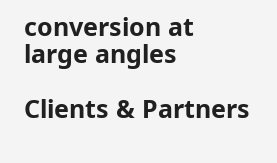conversion at large angles

Clients & Partners